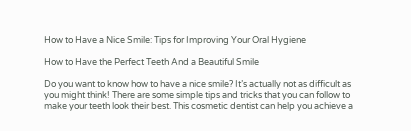How to Have a Nice Smile: Tips for Improving Your Oral Hygiene

How to Have the Perfect Teeth And a Beautiful Smile

Do you want to know how to have a nice smile? It’s actually not as difficult as you might think! There are some simple tips and tricks that you can follow to make your teeth look their best. This cosmetic dentist can help you achieve a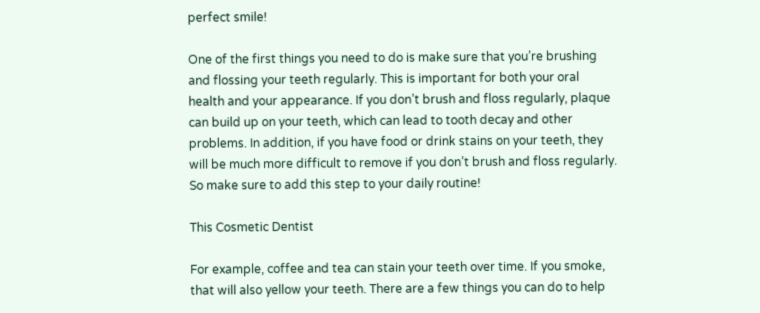perfect smile!

One of the first things you need to do is make sure that you’re brushing and flossing your teeth regularly. This is important for both your oral health and your appearance. If you don’t brush and floss regularly, plaque can build up on your teeth, which can lead to tooth decay and other problems. In addition, if you have food or drink stains on your teeth, they will be much more difficult to remove if you don’t brush and floss regularly. So make sure to add this step to your daily routine!

This Cosmetic Dentist

For example, coffee and tea can stain your teeth over time. If you smoke, that will also yellow your teeth. There are a few things you can do to help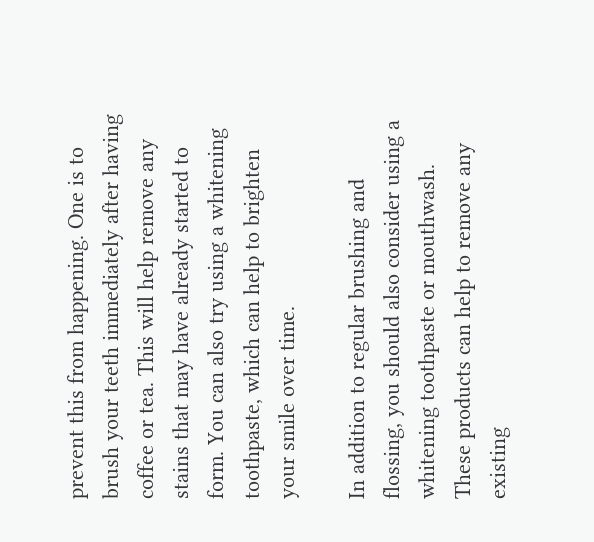prevent this from happening. One is to brush your teeth immediately after having coffee or tea. This will help remove any stains that may have already started to form. You can also try using a whitening toothpaste, which can help to brighten your smile over time.

In addition to regular brushing and flossing, you should also consider using a whitening toothpaste or mouthwash. These products can help to remove any existing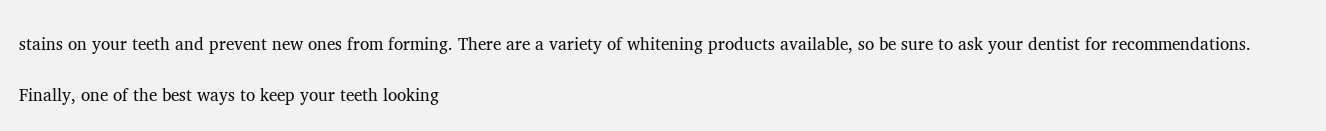stains on your teeth and prevent new ones from forming. There are a variety of whitening products available, so be sure to ask your dentist for recommendations.

Finally, one of the best ways to keep your teeth looking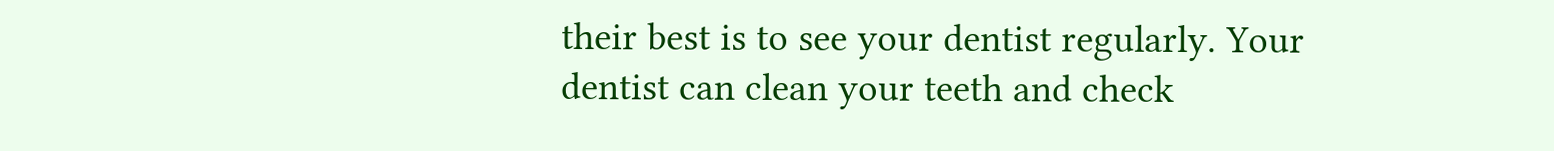their best is to see your dentist regularly. Your dentist can clean your teeth and check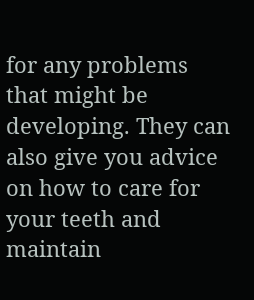for any problems that might be developing. They can also give you advice on how to care for your teeth and maintain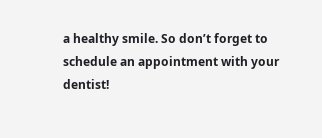a healthy smile. So don’t forget to schedule an appointment with your dentist!